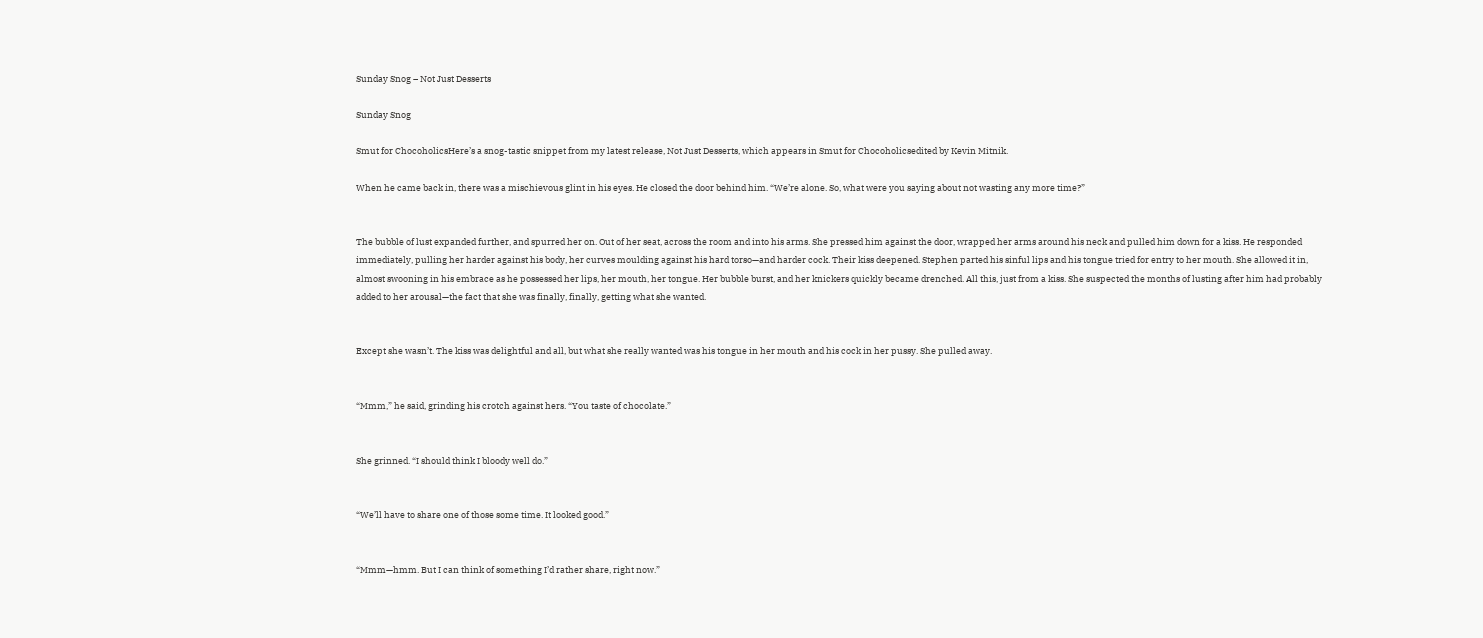Sunday Snog – Not Just Desserts

Sunday Snog

Smut for ChocoholicsHere’s a snog-tastic snippet from my latest release, Not Just Desserts, which appears in Smut for Chocoholicsedited by Kevin Mitnik.

When he came back in, there was a mischievous glint in his eyes. He closed the door behind him. “We’re alone. So, what were you saying about not wasting any more time?”


The bubble of lust expanded further, and spurred her on. Out of her seat, across the room and into his arms. She pressed him against the door, wrapped her arms around his neck and pulled him down for a kiss. He responded immediately, pulling her harder against his body, her curves moulding against his hard torso—and harder cock. Their kiss deepened. Stephen parted his sinful lips and his tongue tried for entry to her mouth. She allowed it in, almost swooning in his embrace as he possessed her lips, her mouth, her tongue. Her bubble burst, and her knickers quickly became drenched. All this, just from a kiss. She suspected the months of lusting after him had probably added to her arousal—the fact that she was finally, finally, getting what she wanted.


Except she wasn’t. The kiss was delightful and all, but what she really wanted was his tongue in her mouth and his cock in her pussy. She pulled away.


“Mmm,” he said, grinding his crotch against hers. “You taste of chocolate.”


She grinned. “I should think I bloody well do.”


“We’ll have to share one of those some time. It looked good.”


“Mmm—hmm. But I can think of something I’d rather share, right now.”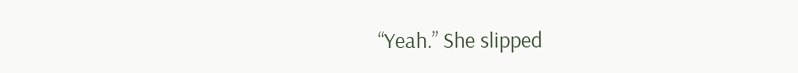“Yeah.” She slipped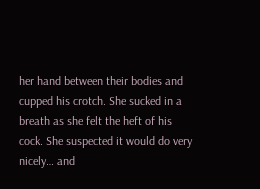her hand between their bodies and cupped his crotch. She sucked in a breath as she felt the heft of his cock. She suspected it would do very nicely… and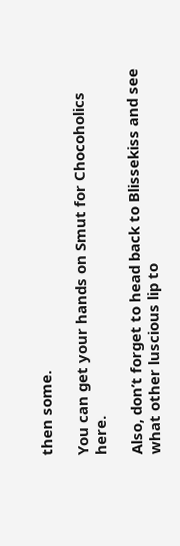then some.

You can get your hands on Smut for Chocoholics here.

Also, don’t forget to head back to Blissekiss and see what other luscious lip to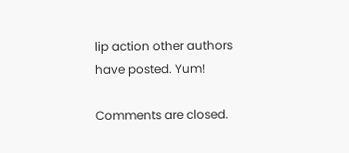lip action other authors have posted. Yum!

Comments are closed.